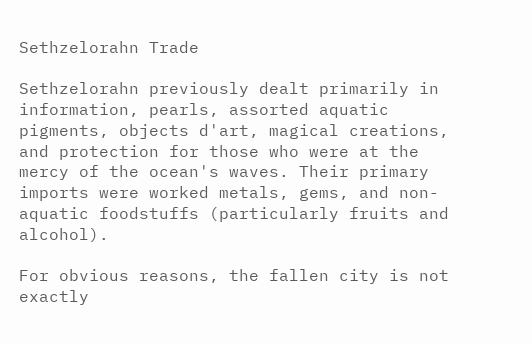Sethzelorahn Trade

Sethzelorahn previously dealt primarily in information, pearls, assorted aquatic pigments, objects d'art, magical creations, and protection for those who were at the mercy of the ocean's waves. Their primary imports were worked metals, gems, and non-aquatic foodstuffs (particularly fruits and alcohol).

For obvious reasons, the fallen city is not exactly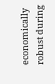economically robust during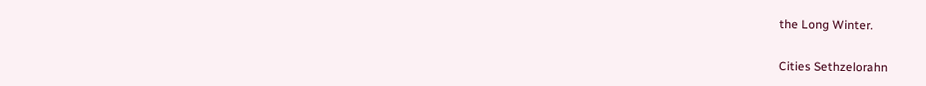the Long Winter.

Cities Sethzelorahn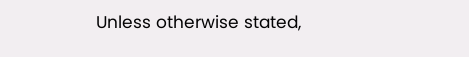Unless otherwise stated,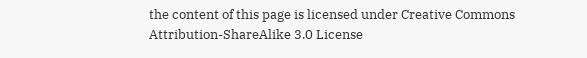the content of this page is licensed under Creative Commons Attribution-ShareAlike 3.0 License